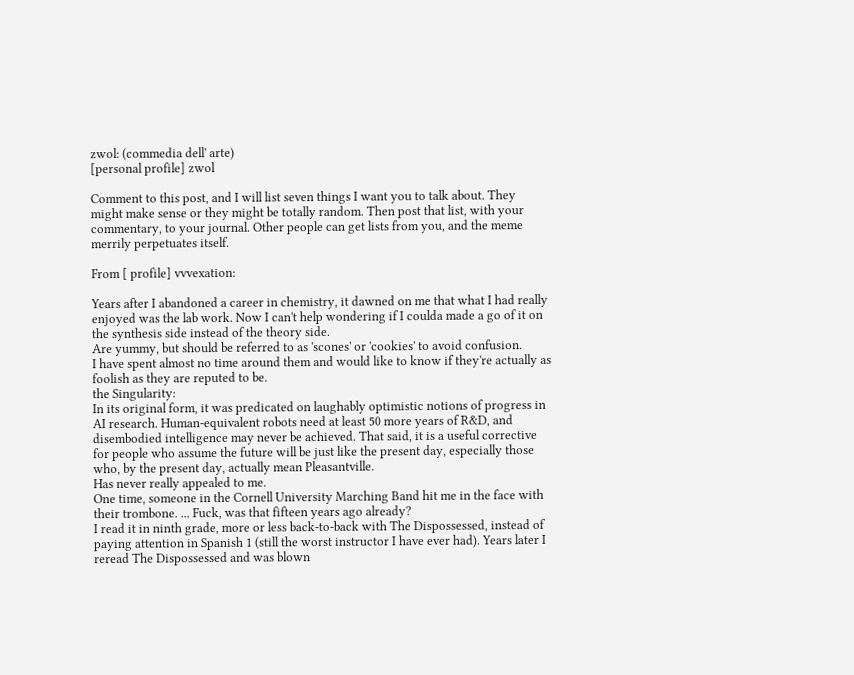zwol: (commedia dell' arte)
[personal profile] zwol

Comment to this post, and I will list seven things I want you to talk about. They might make sense or they might be totally random. Then post that list, with your commentary, to your journal. Other people can get lists from you, and the meme merrily perpetuates itself.

From [ profile] vvvexation:

Years after I abandoned a career in chemistry, it dawned on me that what I had really enjoyed was the lab work. Now I can't help wondering if I coulda made a go of it on the synthesis side instead of the theory side.
Are yummy, but should be referred to as 'scones' or 'cookies' to avoid confusion.
I have spent almost no time around them and would like to know if they're actually as foolish as they are reputed to be.
the Singularity:
In its original form, it was predicated on laughably optimistic notions of progress in AI research. Human-equivalent robots need at least 50 more years of R&D, and disembodied intelligence may never be achieved. That said, it is a useful corrective for people who assume the future will be just like the present day, especially those who, by the present day, actually mean Pleasantville.
Has never really appealed to me.
One time, someone in the Cornell University Marching Band hit me in the face with their trombone. ... Fuck, was that fifteen years ago already?
I read it in ninth grade, more or less back-to-back with The Dispossessed, instead of paying attention in Spanish 1 (still the worst instructor I have ever had). Years later I reread The Dispossessed and was blown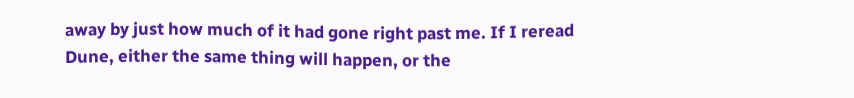away by just how much of it had gone right past me. If I reread Dune, either the same thing will happen, or the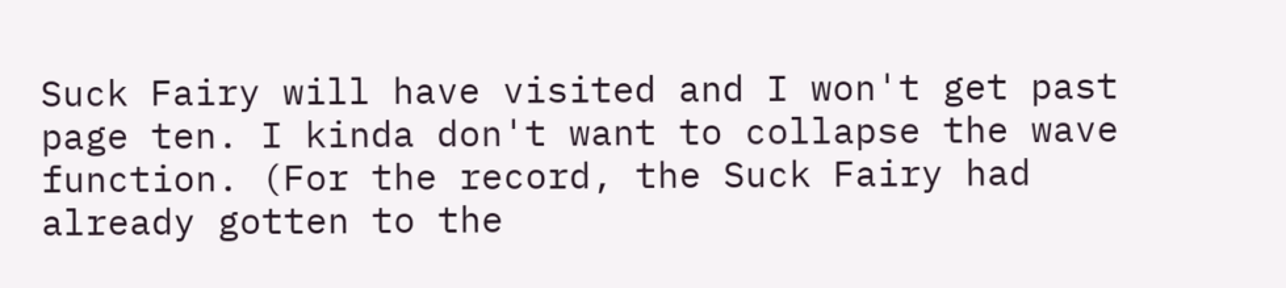Suck Fairy will have visited and I won't get past page ten. I kinda don't want to collapse the wave function. (For the record, the Suck Fairy had already gotten to the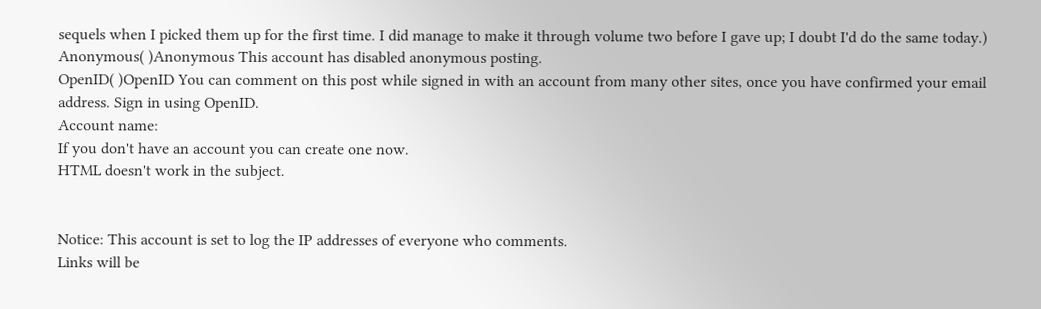sequels when I picked them up for the first time. I did manage to make it through volume two before I gave up; I doubt I'd do the same today.)
Anonymous( )Anonymous This account has disabled anonymous posting.
OpenID( )OpenID You can comment on this post while signed in with an account from many other sites, once you have confirmed your email address. Sign in using OpenID.
Account name:
If you don't have an account you can create one now.
HTML doesn't work in the subject.


Notice: This account is set to log the IP addresses of everyone who comments.
Links will be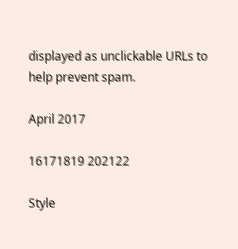displayed as unclickable URLs to help prevent spam.

April 2017

16171819 202122

Style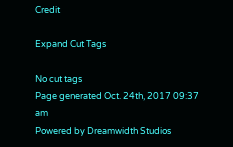Credit

Expand Cut Tags

No cut tags
Page generated Oct. 24th, 2017 09:37 am
Powered by Dreamwidth Studios